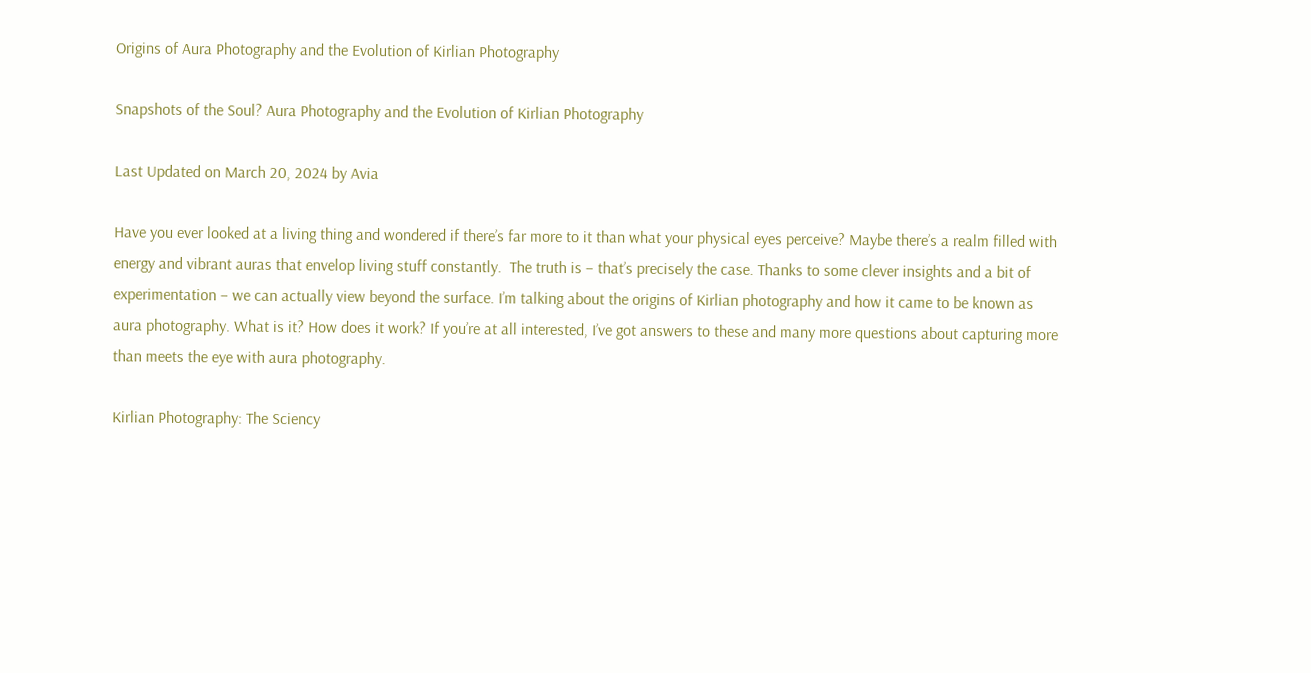Origins of Aura Photography and the Evolution of Kirlian Photography

Snapshots of the Soul? Aura Photography and the Evolution of Kirlian Photography

Last Updated on March 20, 2024 by Avia

Have you ever looked at a living thing and wondered if there’s far more to it than what your physical eyes perceive? Maybe there’s a realm filled with energy and vibrant auras that envelop living stuff constantly.  The truth is – that’s precisely the case. Thanks to some clever insights and a bit of experimentation – we can actually view beyond the surface. I’m talking about the origins of Kirlian photography and how it came to be known as aura photography. What is it? How does it work? If you’re at all interested, I’ve got answers to these and many more questions about capturing more than meets the eye with aura photography.

Kirlian Photography: The Sciency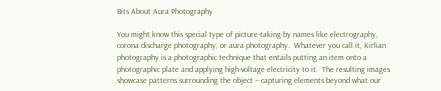Bits About Aura Photography

You might know this special type of picture-taking by names like electrography, corona discharge photography, or aura photography.  Whatever you call it, Kirlian photography is a photographic technique that entails putting an item onto a photographic plate and applying high-voltage electricity to it.  The resulting images showcase patterns surrounding the object – capturing elements beyond what our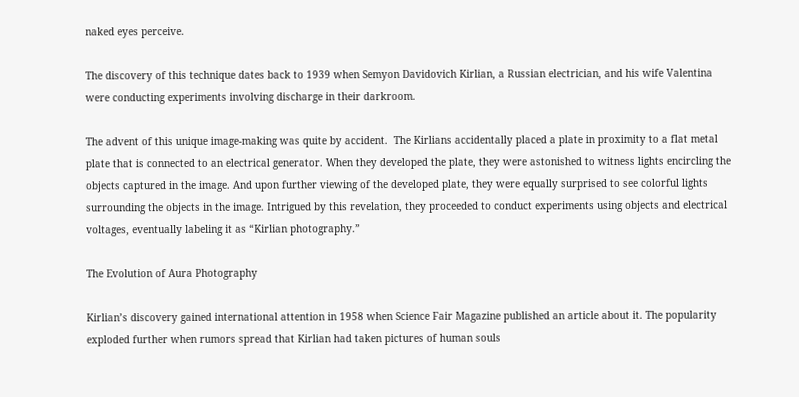naked eyes perceive.

The discovery of this technique dates back to 1939 when Semyon Davidovich Kirlian, a Russian electrician, and his wife Valentina were conducting experiments involving discharge in their darkroom.

The advent of this unique image-making was quite by accident.  The Kirlians accidentally placed a plate in proximity to a flat metal plate that is connected to an electrical generator. When they developed the plate, they were astonished to witness lights encircling the objects captured in the image. And upon further viewing of the developed plate, they were equally surprised to see colorful lights surrounding the objects in the image. Intrigued by this revelation, they proceeded to conduct experiments using objects and electrical voltages, eventually labeling it as “Kirlian photography.”

The Evolution of Aura Photography

Kirlian’s discovery gained international attention in 1958 when Science Fair Magazine published an article about it. The popularity exploded further when rumors spread that Kirlian had taken pictures of human souls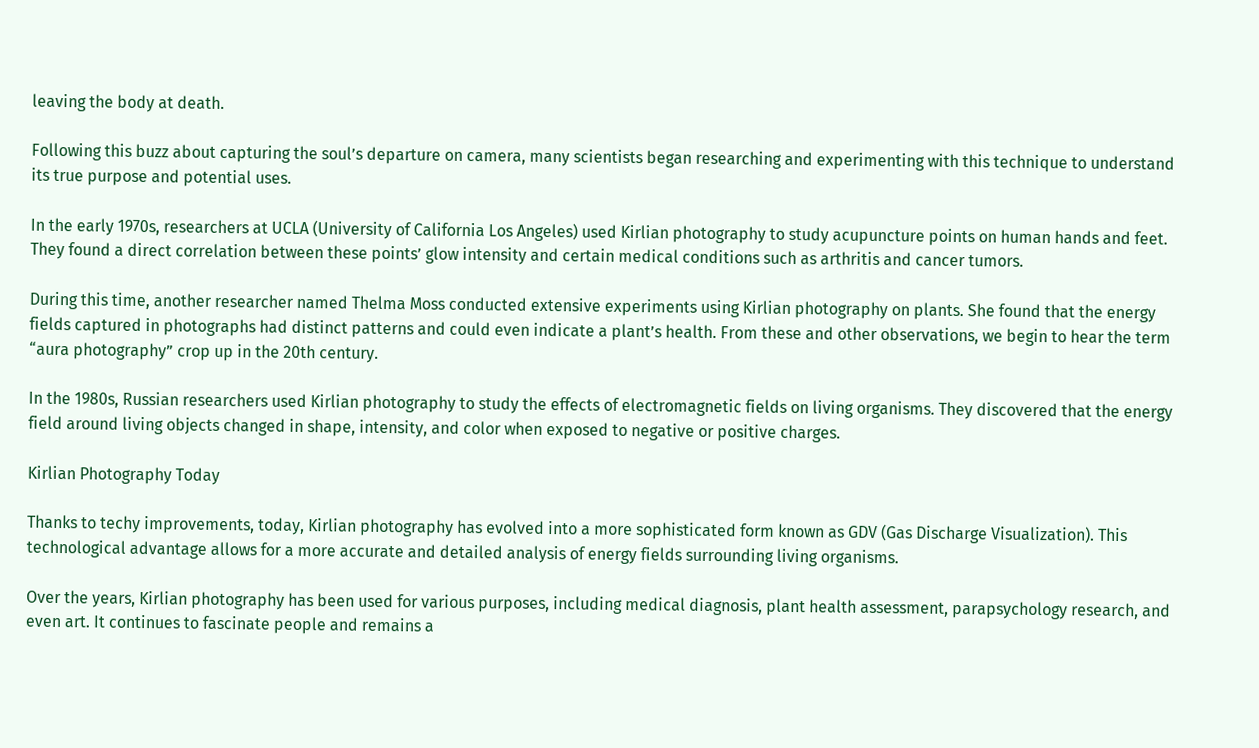leaving the body at death.

Following this buzz about capturing the soul’s departure on camera, many scientists began researching and experimenting with this technique to understand its true purpose and potential uses.

In the early 1970s, researchers at UCLA (University of California Los Angeles) used Kirlian photography to study acupuncture points on human hands and feet. They found a direct correlation between these points’ glow intensity and certain medical conditions such as arthritis and cancer tumors.

During this time, another researcher named Thelma Moss conducted extensive experiments using Kirlian photography on plants. She found that the energy fields captured in photographs had distinct patterns and could even indicate a plant’s health. From these and other observations, we begin to hear the term “aura photography” crop up in the 20th century.

In the 1980s, Russian researchers used Kirlian photography to study the effects of electromagnetic fields on living organisms. They discovered that the energy field around living objects changed in shape, intensity, and color when exposed to negative or positive charges.

Kirlian Photography Today

Thanks to techy improvements, today, Kirlian photography has evolved into a more sophisticated form known as GDV (Gas Discharge Visualization). This technological advantage allows for a more accurate and detailed analysis of energy fields surrounding living organisms.

Over the years, Kirlian photography has been used for various purposes, including medical diagnosis, plant health assessment, parapsychology research, and even art. It continues to fascinate people and remains a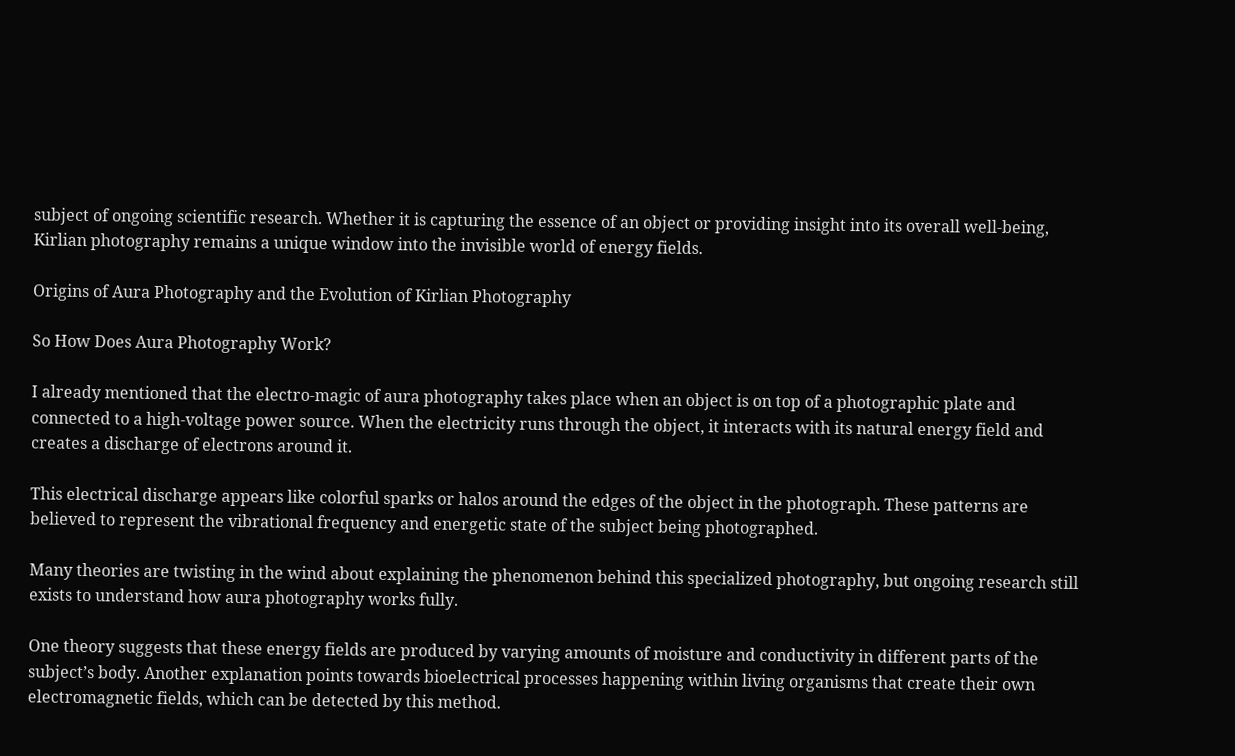subject of ongoing scientific research. Whether it is capturing the essence of an object or providing insight into its overall well-being, Kirlian photography remains a unique window into the invisible world of energy fields.

Origins of Aura Photography and the Evolution of Kirlian Photography

So How Does Aura Photography Work?

I already mentioned that the electro-magic of aura photography takes place when an object is on top of a photographic plate and connected to a high-voltage power source. When the electricity runs through the object, it interacts with its natural energy field and creates a discharge of electrons around it.

This electrical discharge appears like colorful sparks or halos around the edges of the object in the photograph. These patterns are believed to represent the vibrational frequency and energetic state of the subject being photographed.

Many theories are twisting in the wind about explaining the phenomenon behind this specialized photography, but ongoing research still exists to understand how aura photography works fully.

One theory suggests that these energy fields are produced by varying amounts of moisture and conductivity in different parts of the subject’s body. Another explanation points towards bioelectrical processes happening within living organisms that create their own electromagnetic fields, which can be detected by this method.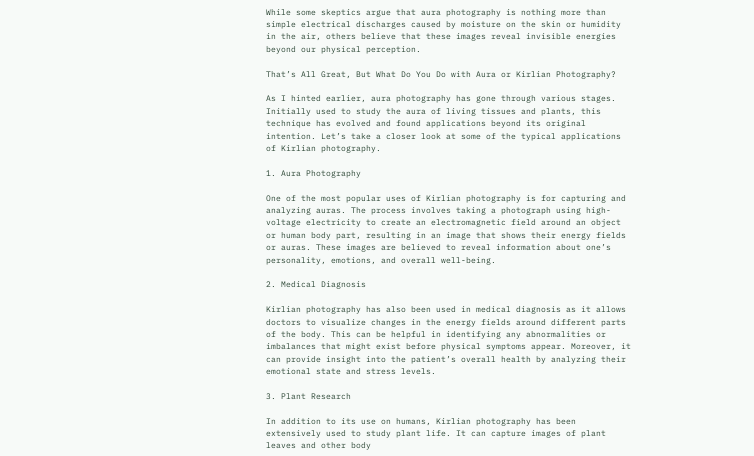While some skeptics argue that aura photography is nothing more than simple electrical discharges caused by moisture on the skin or humidity in the air, others believe that these images reveal invisible energies beyond our physical perception.

That’s All Great, But What Do You Do with Aura or Kirlian Photography?

As I hinted earlier, aura photography has gone through various stages. Initially used to study the aura of living tissues and plants, this technique has evolved and found applications beyond its original intention. Let’s take a closer look at some of the typical applications of Kirlian photography.

1. Aura Photography

One of the most popular uses of Kirlian photography is for capturing and analyzing auras. The process involves taking a photograph using high-voltage electricity to create an electromagnetic field around an object or human body part, resulting in an image that shows their energy fields or auras. These images are believed to reveal information about one’s personality, emotions, and overall well-being.

2. Medical Diagnosis

Kirlian photography has also been used in medical diagnosis as it allows doctors to visualize changes in the energy fields around different parts of the body. This can be helpful in identifying any abnormalities or imbalances that might exist before physical symptoms appear. Moreover, it can provide insight into the patient’s overall health by analyzing their emotional state and stress levels.

3. Plant Research

In addition to its use on humans, Kirlian photography has been extensively used to study plant life. It can capture images of plant leaves and other body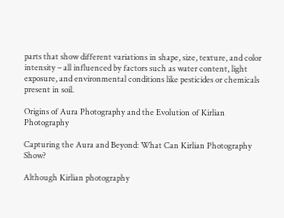parts that show different variations in shape, size, texture, and color intensity – all influenced by factors such as water content, light exposure, and environmental conditions like pesticides or chemicals present in soil.

Origins of Aura Photography and the Evolution of Kirlian Photography

Capturing the Aura and Beyond: What Can Kirlian Photography Show?

Although Kirlian photography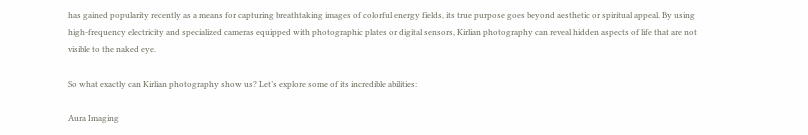has gained popularity recently as a means for capturing breathtaking images of colorful energy fields, its true purpose goes beyond aesthetic or spiritual appeal. By using high-frequency electricity and specialized cameras equipped with photographic plates or digital sensors, Kirlian photography can reveal hidden aspects of life that are not visible to the naked eye.

So what exactly can Kirlian photography show us? Let’s explore some of its incredible abilities:

Aura Imaging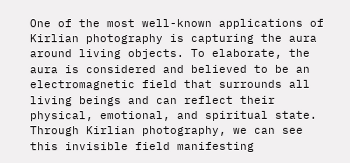One of the most well-known applications of Kirlian photography is capturing the aura around living objects. To elaborate, the aura is considered and believed to be an electromagnetic field that surrounds all living beings and can reflect their physical, emotional, and spiritual state. Through Kirlian photography, we can see this invisible field manifesting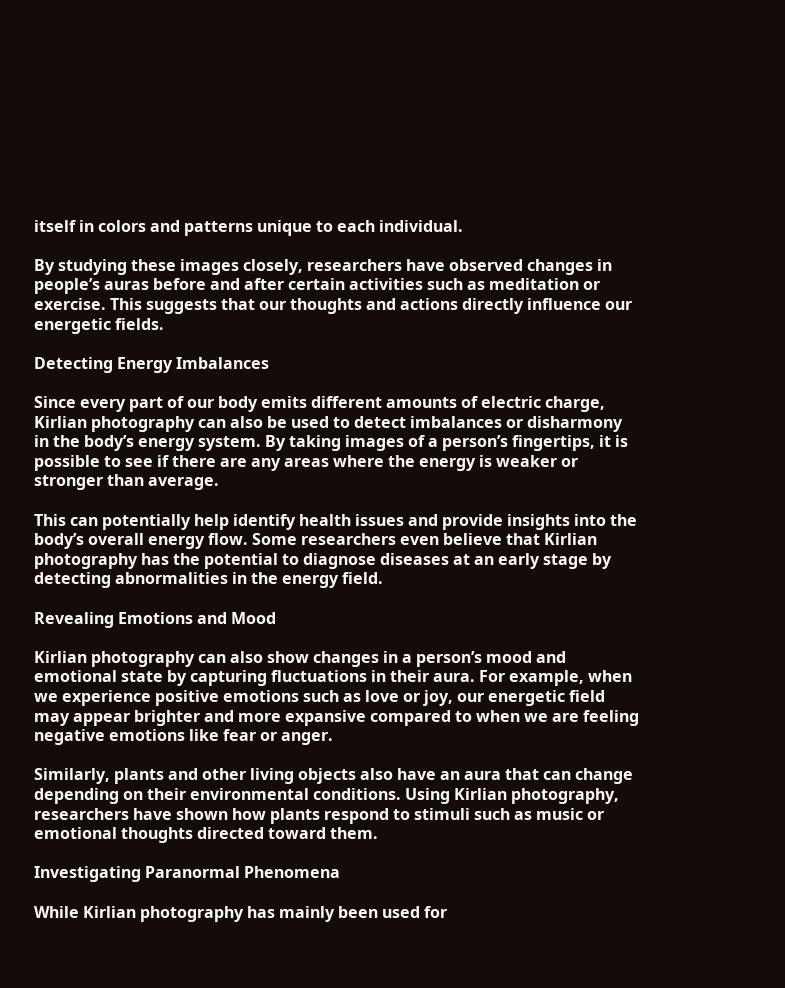itself in colors and patterns unique to each individual.

By studying these images closely, researchers have observed changes in people’s auras before and after certain activities such as meditation or exercise. This suggests that our thoughts and actions directly influence our energetic fields.

Detecting Energy Imbalances

Since every part of our body emits different amounts of electric charge, Kirlian photography can also be used to detect imbalances or disharmony in the body’s energy system. By taking images of a person’s fingertips, it is possible to see if there are any areas where the energy is weaker or stronger than average.

This can potentially help identify health issues and provide insights into the body’s overall energy flow. Some researchers even believe that Kirlian photography has the potential to diagnose diseases at an early stage by detecting abnormalities in the energy field.

Revealing Emotions and Mood

Kirlian photography can also show changes in a person’s mood and emotional state by capturing fluctuations in their aura. For example, when we experience positive emotions such as love or joy, our energetic field may appear brighter and more expansive compared to when we are feeling negative emotions like fear or anger.

Similarly, plants and other living objects also have an aura that can change depending on their environmental conditions. Using Kirlian photography, researchers have shown how plants respond to stimuli such as music or emotional thoughts directed toward them.

Investigating Paranormal Phenomena

While Kirlian photography has mainly been used for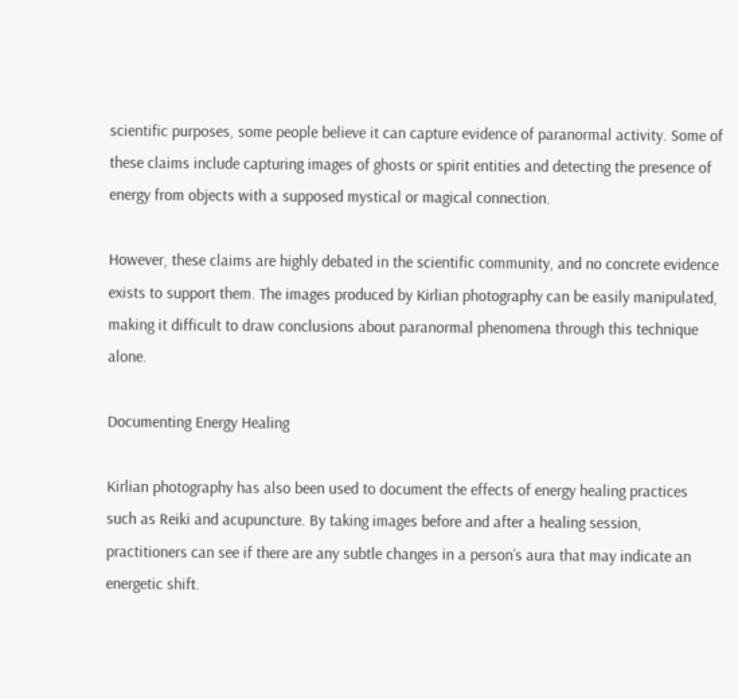scientific purposes, some people believe it can capture evidence of paranormal activity. Some of these claims include capturing images of ghosts or spirit entities and detecting the presence of energy from objects with a supposed mystical or magical connection.

However, these claims are highly debated in the scientific community, and no concrete evidence exists to support them. The images produced by Kirlian photography can be easily manipulated, making it difficult to draw conclusions about paranormal phenomena through this technique alone.

Documenting Energy Healing

Kirlian photography has also been used to document the effects of energy healing practices such as Reiki and acupuncture. By taking images before and after a healing session, practitioners can see if there are any subtle changes in a person’s aura that may indicate an energetic shift.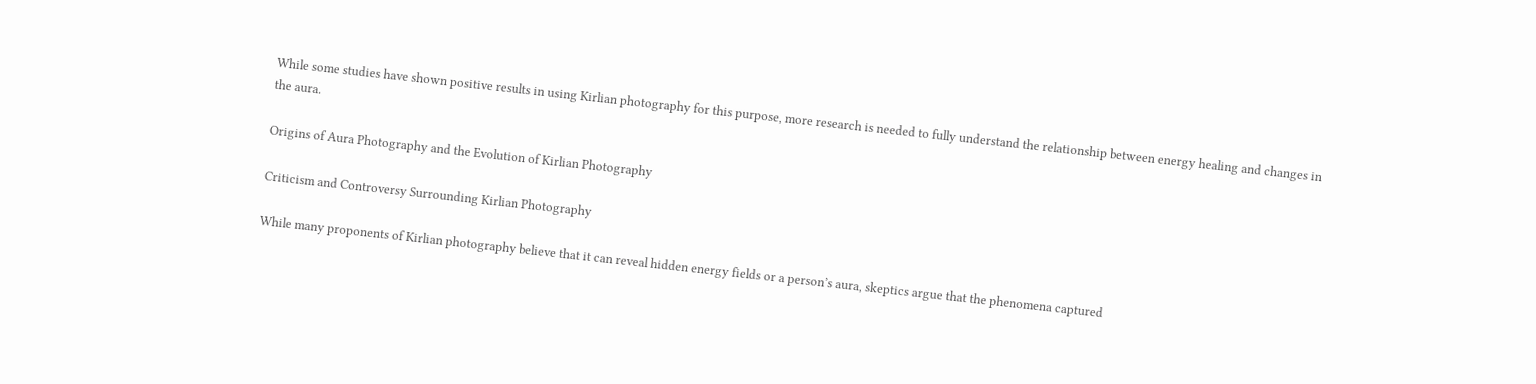While some studies have shown positive results in using Kirlian photography for this purpose, more research is needed to fully understand the relationship between energy healing and changes in the aura.

Origins of Aura Photography and the Evolution of Kirlian Photography

Criticism and Controversy Surrounding Kirlian Photography

While many proponents of Kirlian photography believe that it can reveal hidden energy fields or a person’s aura, skeptics argue that the phenomena captured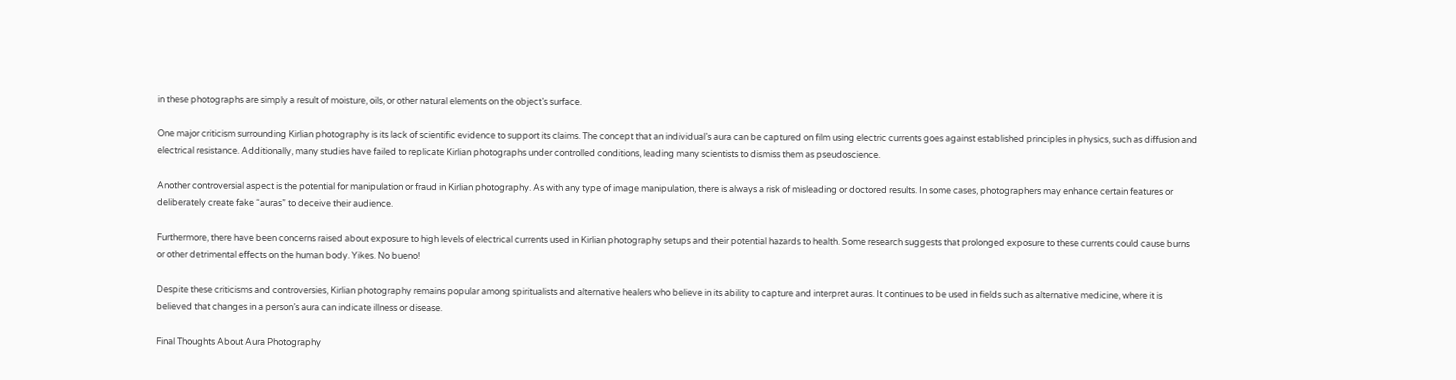in these photographs are simply a result of moisture, oils, or other natural elements on the object’s surface.

One major criticism surrounding Kirlian photography is its lack of scientific evidence to support its claims. The concept that an individual’s aura can be captured on film using electric currents goes against established principles in physics, such as diffusion and electrical resistance. Additionally, many studies have failed to replicate Kirlian photographs under controlled conditions, leading many scientists to dismiss them as pseudoscience.

Another controversial aspect is the potential for manipulation or fraud in Kirlian photography. As with any type of image manipulation, there is always a risk of misleading or doctored results. In some cases, photographers may enhance certain features or deliberately create fake “auras” to deceive their audience.

Furthermore, there have been concerns raised about exposure to high levels of electrical currents used in Kirlian photography setups and their potential hazards to health. Some research suggests that prolonged exposure to these currents could cause burns or other detrimental effects on the human body. Yikes. No bueno!

Despite these criticisms and controversies, Kirlian photography remains popular among spiritualists and alternative healers who believe in its ability to capture and interpret auras. It continues to be used in fields such as alternative medicine, where it is believed that changes in a person’s aura can indicate illness or disease.

Final Thoughts About Aura Photography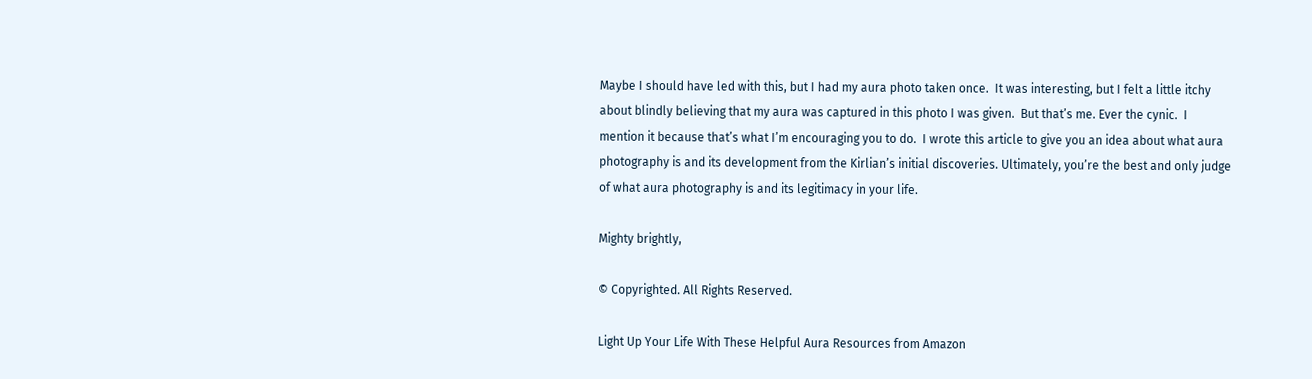Maybe I should have led with this, but I had my aura photo taken once.  It was interesting, but I felt a little itchy about blindly believing that my aura was captured in this photo I was given.  But that’s me. Ever the cynic.  I mention it because that’s what I’m encouraging you to do.  I wrote this article to give you an idea about what aura photography is and its development from the Kirlian’s initial discoveries. Ultimately, you’re the best and only judge of what aura photography is and its legitimacy in your life.

Mighty brightly,

© Copyrighted. All Rights Reserved.

Light Up Your Life With These Helpful Aura Resources from Amazon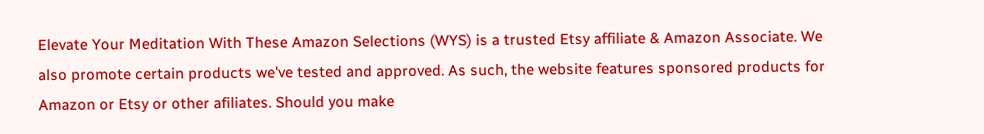Elevate Your Meditation With These Amazon Selections (WYS) is a trusted Etsy affiliate & Amazon Associate. We also promote certain products we've tested and approved. As such, the website features sponsored products for Amazon or Etsy or other afiliates. Should you make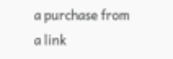a purchase from a link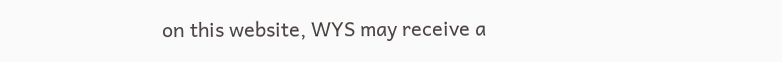on this website, WYS may receive a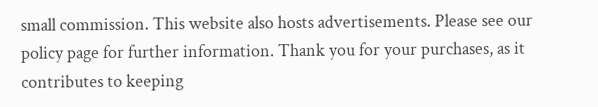small commission. This website also hosts advertisements. Please see our policy page for further information. Thank you for your purchases, as it contributes to keeping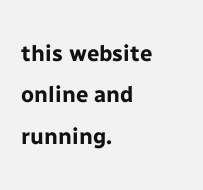this website online and running.